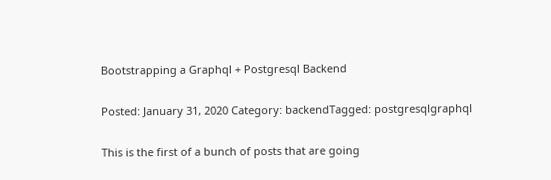Bootstrapping a Graphql + Postgresql Backend

Posted: January 31, 2020 Category: backendTagged: postgresqlgraphql

This is the first of a bunch of posts that are going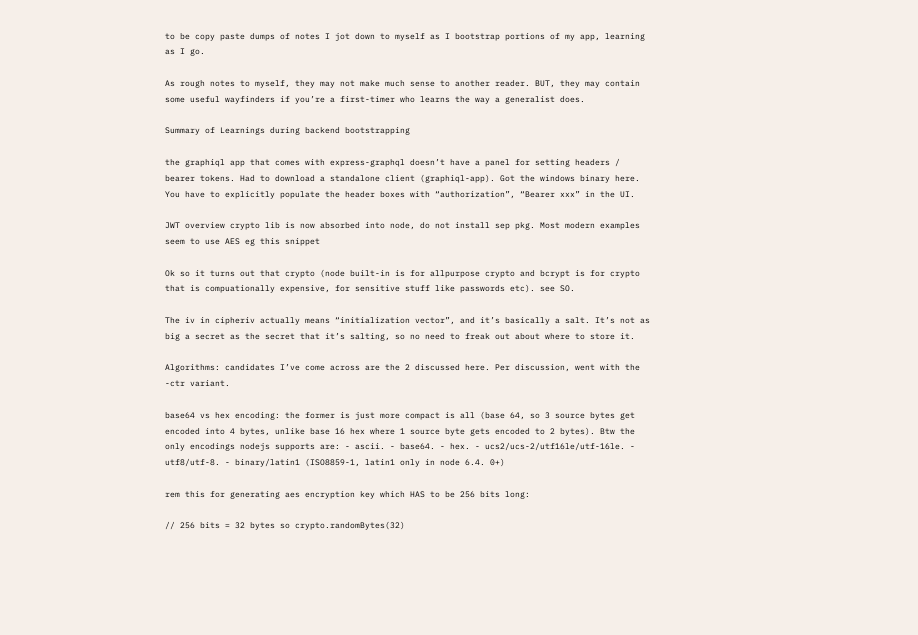to be copy paste dumps of notes I jot down to myself as I bootstrap portions of my app, learning as I go.

As rough notes to myself, they may not make much sense to another reader. BUT, they may contain some useful wayfinders if you’re a first-timer who learns the way a generalist does.

Summary of Learnings during backend bootstrapping

the graphiql app that comes with express-graphql doesn’t have a panel for setting headers / bearer tokens. Had to download a standalone client (graphiql-app). Got the windows binary here. You have to explicitly populate the header boxes with “authorization”, “Bearer xxx” in the UI.

JWT overview crypto lib is now absorbed into node, do not install sep pkg. Most modern examples seem to use AES eg this snippet

Ok so it turns out that crypto (node built-in is for allpurpose crypto and bcrypt is for crypto that is compuationally expensive, for sensitive stuff like passwords etc). see SO.

The iv in cipheriv actually means “initialization vector”, and it’s basically a salt. It’s not as big a secret as the secret that it’s salting, so no need to freak out about where to store it.

Algorithms: candidates I’ve come across are the 2 discussed here. Per discussion, went with the -ctr variant.

base64 vs hex encoding: the former is just more compact is all (base 64, so 3 source bytes get encoded into 4 bytes, unlike base 16 hex where 1 source byte gets encoded to 2 bytes). Btw the only encodings nodejs supports are: - ascii. - base64. - hex. - ucs2/ucs-2/utf16le/utf-16le. - utf8/utf-8. - binary/latin1 (ISO8859-1, latin1 only in node 6.4. 0+)

rem this for generating aes encryption key which HAS to be 256 bits long:

// 256 bits = 32 bytes so crypto.randomBytes(32)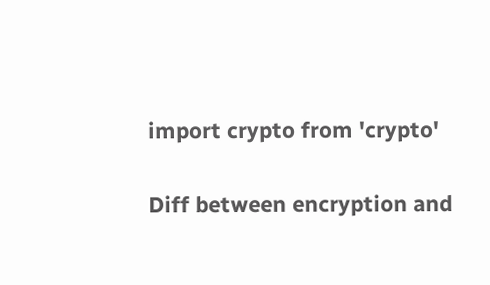import crypto from 'crypto'

Diff between encryption and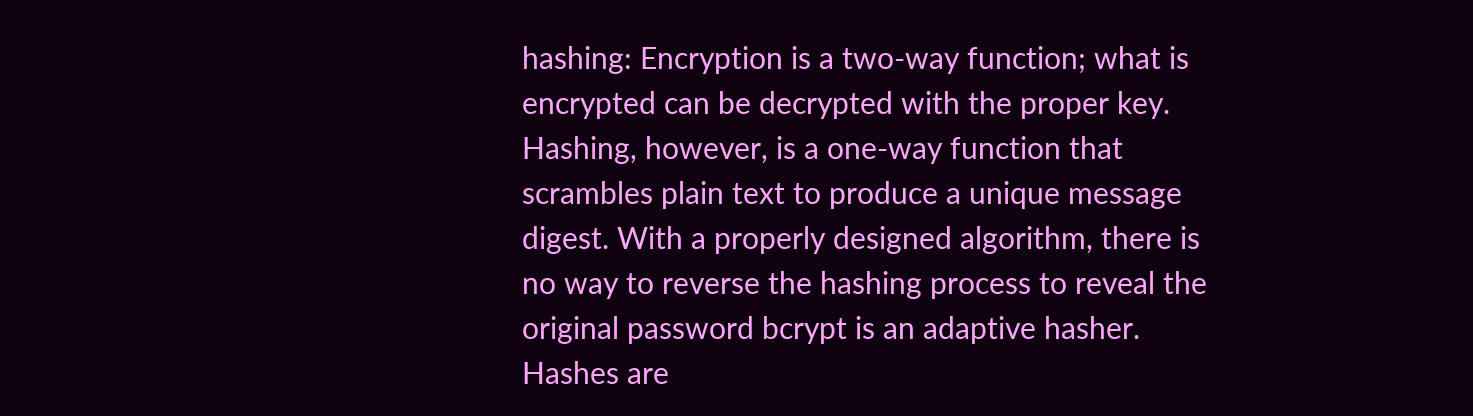hashing: Encryption is a two-way function; what is encrypted can be decrypted with the proper key. Hashing, however, is a one-way function that scrambles plain text to produce a unique message digest. With a properly designed algorithm, there is no way to reverse the hashing process to reveal the original password bcrypt is an adaptive hasher. Hashes are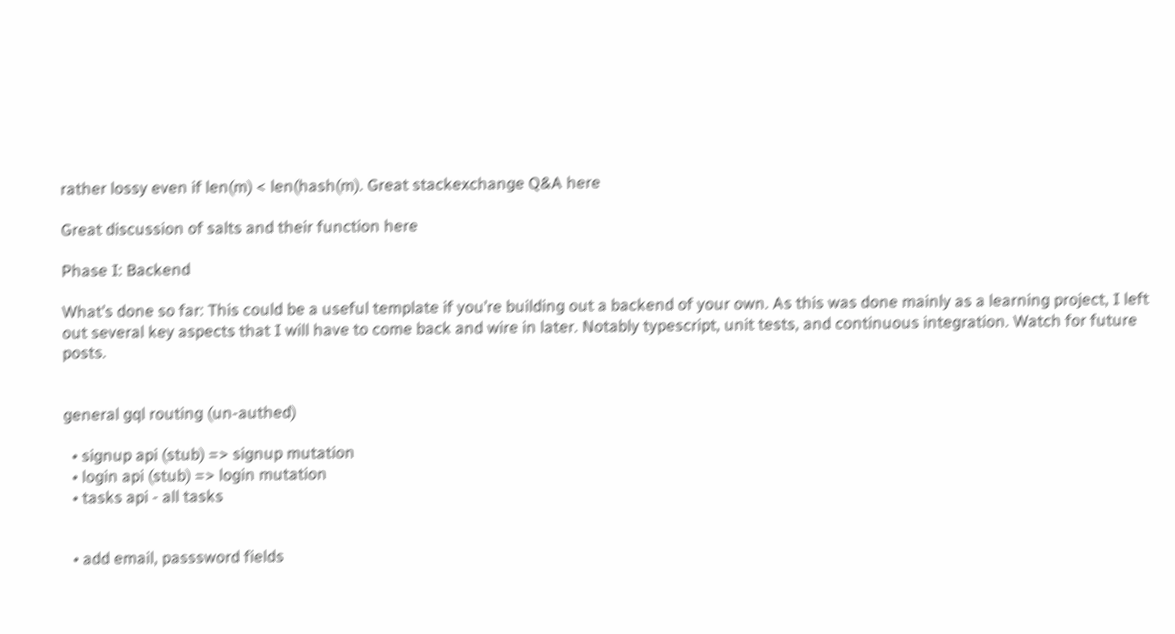rather lossy even if len(m) < len(hash(m). Great stackexchange Q&A here

Great discussion of salts and their function here

Phase I: Backend

What’s done so far: This could be a useful template if you’re building out a backend of your own. As this was done mainly as a learning project, I left out several key aspects that I will have to come back and wire in later. Notably typescript, unit tests, and continuous integration. Watch for future posts.


general gql routing (un-authed)

  • signup api (stub) => signup mutation
  • login api (stub) => login mutation
  • tasks api - all tasks


  • add email, passsword fields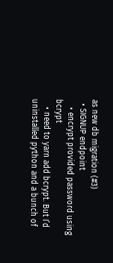as new db migration (#3)
  • SIGNUP endpoint
    • encrypt provided password using bcrypt
    • need to yarn add bcrypt. But I’d uninstalled python and a bunch of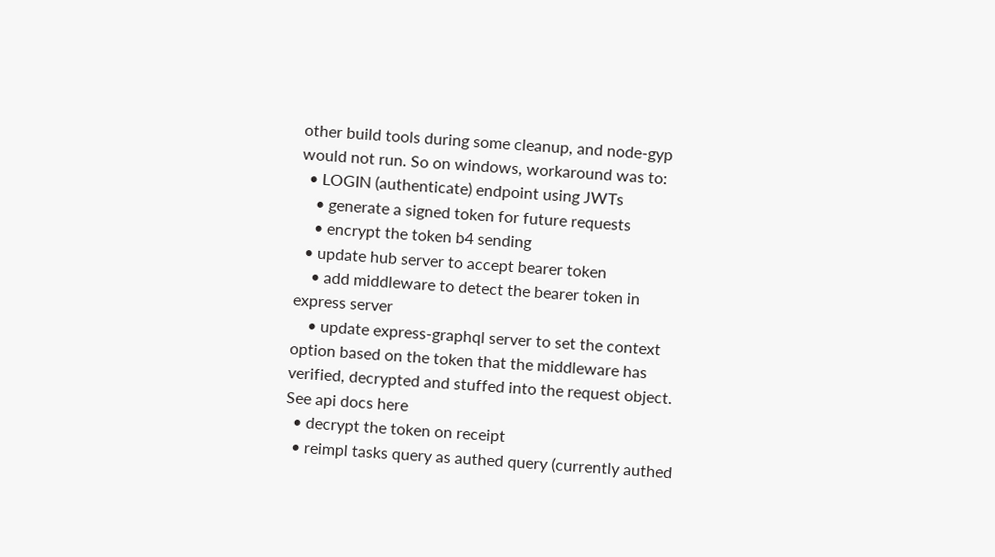other build tools during some cleanup, and node-gyp would not run. So on windows, workaround was to:
  • LOGIN (authenticate) endpoint using JWTs
    • generate a signed token for future requests
    • encrypt the token b4 sending
  • update hub server to accept bearer token
    • add middleware to detect the bearer token in express server
    • update express-graphql server to set the context option based on the token that the middleware has verified, decrypted and stuffed into the request object. See api docs here
  • decrypt the token on receipt
  • reimpl tasks query as authed query (currently authed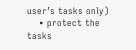user’s tasks only)
    • protect the tasks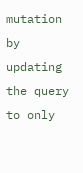mutation by updating the query to only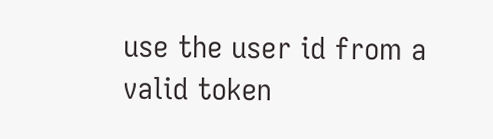use the user id from a valid token